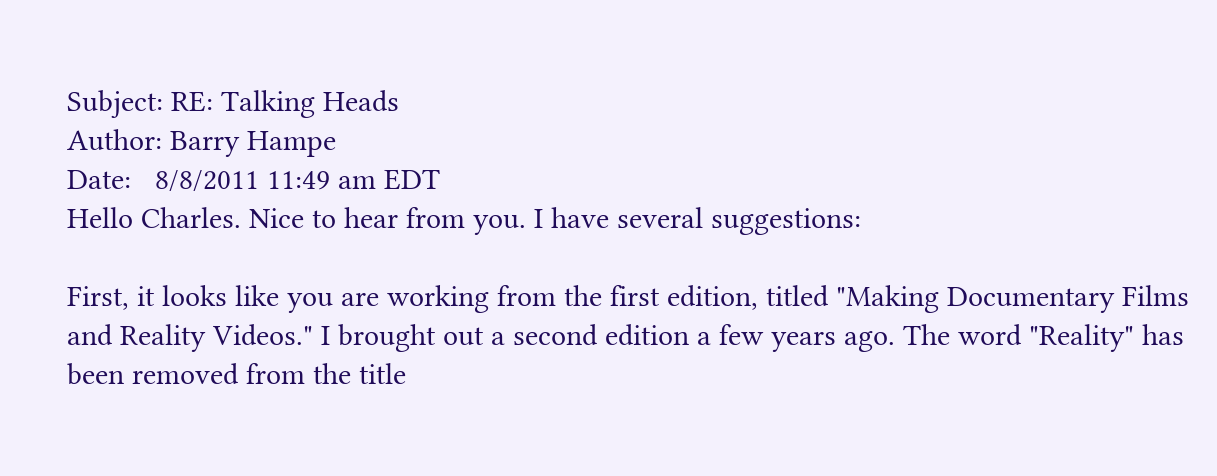Subject: RE: Talking Heads
Author: Barry Hampe
Date:   8/8/2011 11:49 am EDT
Hello Charles. Nice to hear from you. I have several suggestions:

First, it looks like you are working from the first edition, titled "Making Documentary Films and Reality Videos." I brought out a second edition a few years ago. The word "Reality" has been removed from the title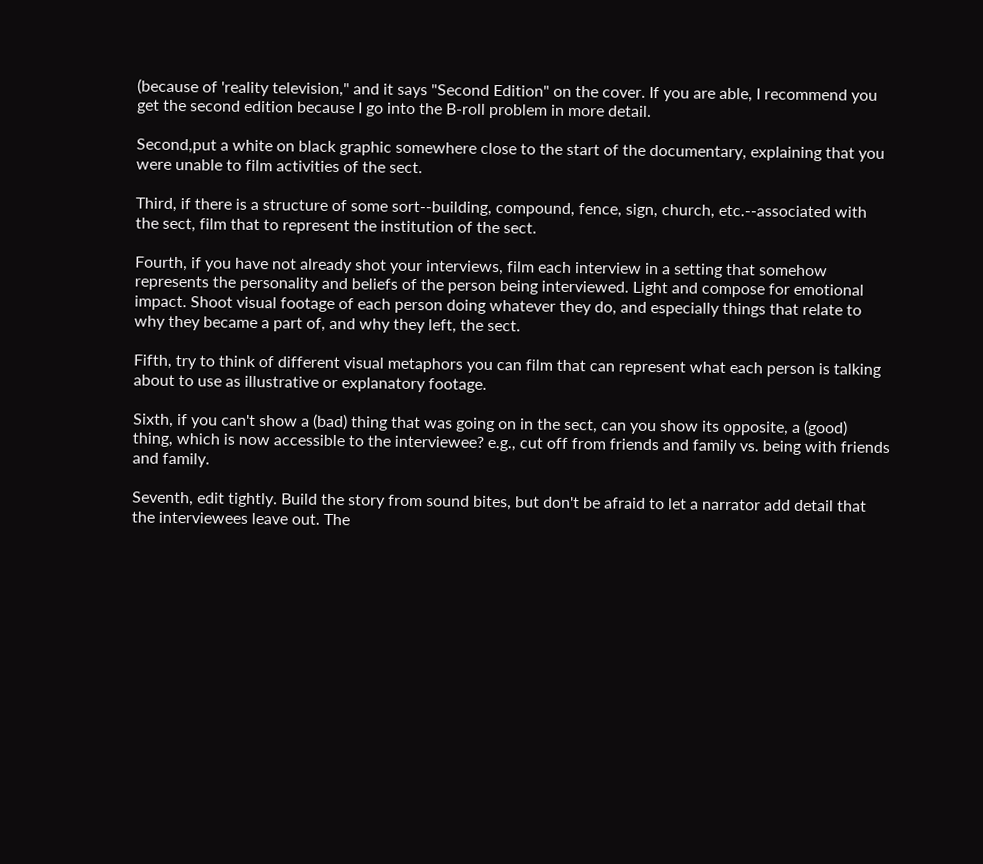(because of 'reality television," and it says "Second Edition" on the cover. If you are able, I recommend you get the second edition because I go into the B-roll problem in more detail.

Second,put a white on black graphic somewhere close to the start of the documentary, explaining that you were unable to film activities of the sect.

Third, if there is a structure of some sort--building, compound, fence, sign, church, etc.--associated with the sect, film that to represent the institution of the sect.

Fourth, if you have not already shot your interviews, film each interview in a setting that somehow represents the personality and beliefs of the person being interviewed. Light and compose for emotional impact. Shoot visual footage of each person doing whatever they do, and especially things that relate to why they became a part of, and why they left, the sect.

Fifth, try to think of different visual metaphors you can film that can represent what each person is talking about to use as illustrative or explanatory footage.

Sixth, if you can't show a (bad) thing that was going on in the sect, can you show its opposite, a (good) thing, which is now accessible to the interviewee? e.g., cut off from friends and family vs. being with friends and family.

Seventh, edit tightly. Build the story from sound bites, but don't be afraid to let a narrator add detail that the interviewees leave out. The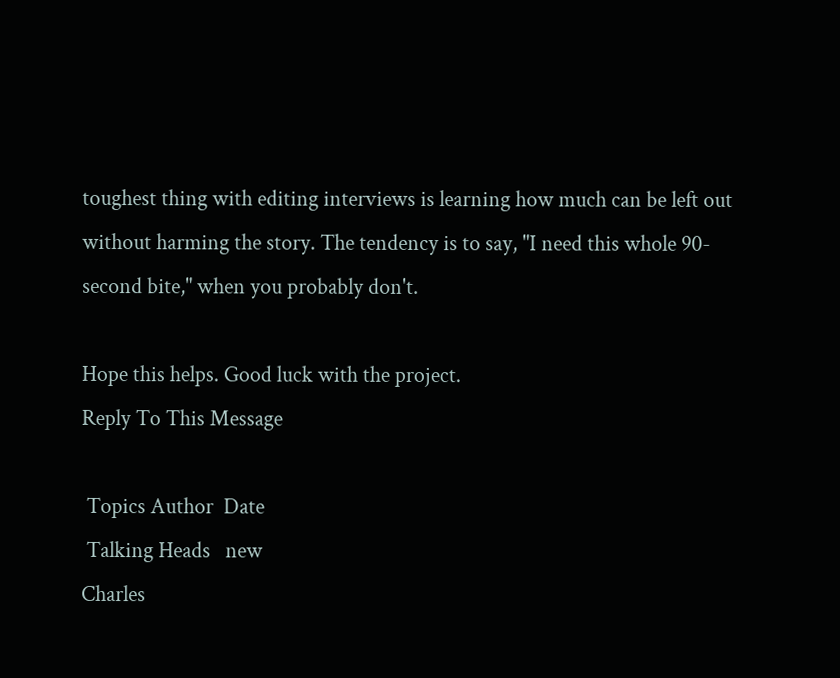toughest thing with editing interviews is learning how much can be left out without harming the story. The tendency is to say, "I need this whole 90-second bite," when you probably don't.

Hope this helps. Good luck with the project.
Reply To This Message

 Topics Author  Date
 Talking Heads   new
Charles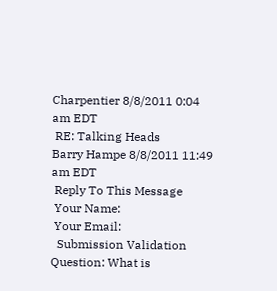Charpentier 8/8/2011 0:04 am EDT
 RE: Talking Heads
Barry Hampe 8/8/2011 11:49 am EDT
 Reply To This Message
 Your Name:
 Your Email:
  Submission Validation Question: What is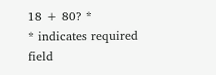18 + 80? *
* indicates required field